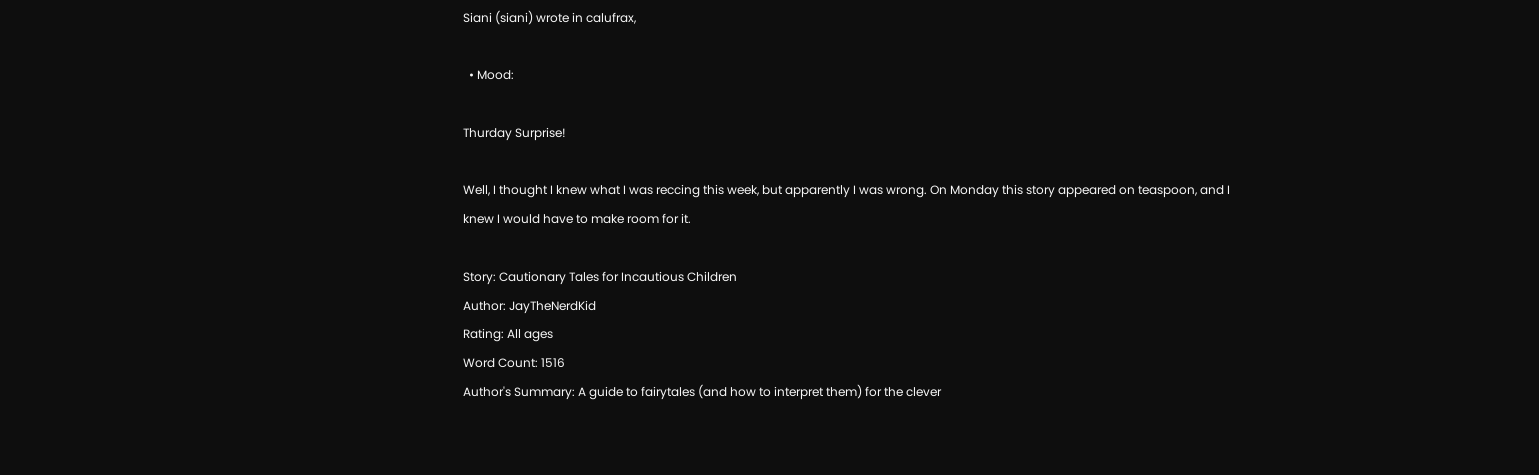Siani (siani) wrote in calufrax,

  • Mood:

Thurday Surprise!

Well, I thought I knew what I was reccing this week, but apparently I was wrong. On Monday this story appeared on teaspoon, and I knew I would have to make room for it.

Story: Cautionary Tales for Incautious Children
Author: JayTheNerdKid
Rating: All ages
Word Count: 1516
Author's Summary: A guide to fairytales (and how to interpret them) for the clever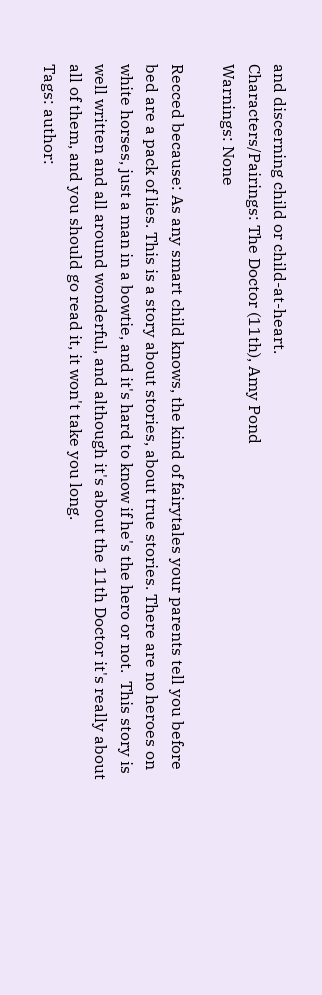and discerning child or child-at-heart.
Characters/Pairings: The Doctor (11th), Amy Pond
Warnings: None

Recced because: As any smart child knows, the kind of fairytales your parents tell you before bed are a pack of lies. This is a story about stories, about true stories. There are no heroes on white horses, just a man in a bowtie, and it's hard to know if he's the hero or not.  This story is well written and all around wonderful, and although it's about the 11th Doctor it's really about all of them, and you should go read it, it won't take you long.
Tags: author: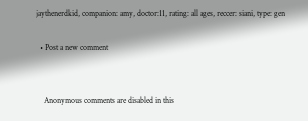jaythenerdkid, companion: amy, doctor:11, rating: all ages, reccer: siani, type: gen

  • Post a new comment


    Anonymous comments are disabled in this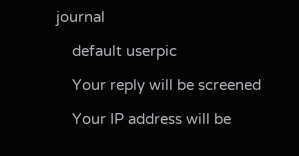journal

    default userpic

    Your reply will be screened

    Your IP address will be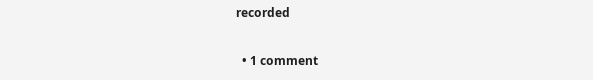recorded

  • 1 comment